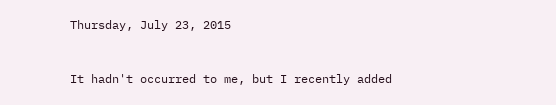Thursday, July 23, 2015


It hadn't occurred to me, but I recently added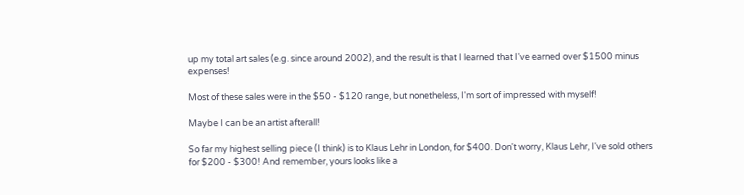up my total art sales (e.g. since around 2002), and the result is that I learned that I've earned over $1500 minus expenses!

Most of these sales were in the $50 - $120 range, but nonetheless, I'm sort of impressed with myself!

Maybe I can be an artist afterall!

So far my highest selling piece (I think) is to Klaus Lehr in London, for $400. Don't worry, Klaus Lehr, I've sold others for $200 - $300! And remember, yours looks like a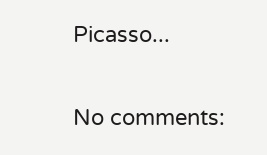Picasso...

No comments: